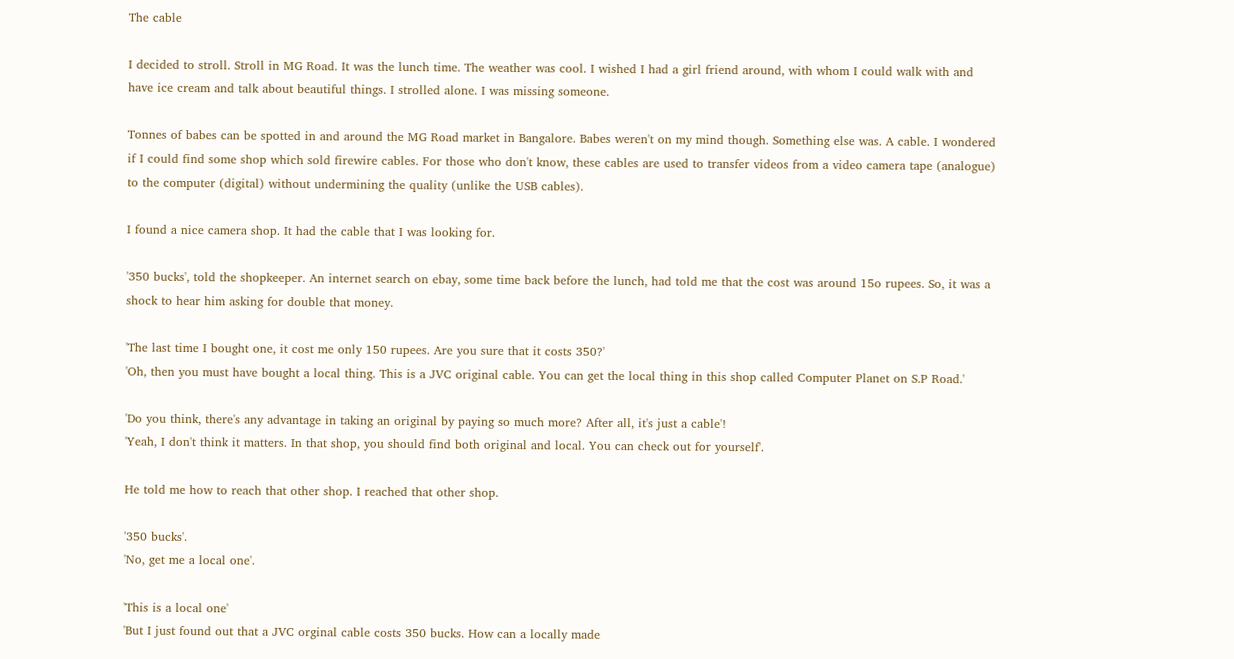The cable

I decided to stroll. Stroll in MG Road. It was the lunch time. The weather was cool. I wished I had a girl friend around, with whom I could walk with and have ice cream and talk about beautiful things. I strolled alone. I was missing someone.

Tonnes of babes can be spotted in and around the MG Road market in Bangalore. Babes weren't on my mind though. Something else was. A cable. I wondered if I could find some shop which sold firewire cables. For those who don't know, these cables are used to transfer videos from a video camera tape (analogue) to the computer (digital) without undermining the quality (unlike the USB cables).

I found a nice camera shop. It had the cable that I was looking for.

'350 bucks', told the shopkeeper. An internet search on ebay, some time back before the lunch, had told me that the cost was around 15o rupees. So, it was a shock to hear him asking for double that money.

'The last time I bought one, it cost me only 150 rupees. Are you sure that it costs 350?'
'Oh, then you must have bought a local thing. This is a JVC original cable. You can get the local thing in this shop called Computer Planet on S.P Road.'

'Do you think, there's any advantage in taking an original by paying so much more? After all, it's just a cable'!
'Yeah, I don't think it matters. In that shop, you should find both original and local. You can check out for yourself'.

He told me how to reach that other shop. I reached that other shop.

'350 bucks'.
'No, get me a local one'.

'This is a local one'
'But I just found out that a JVC orginal cable costs 350 bucks. How can a locally made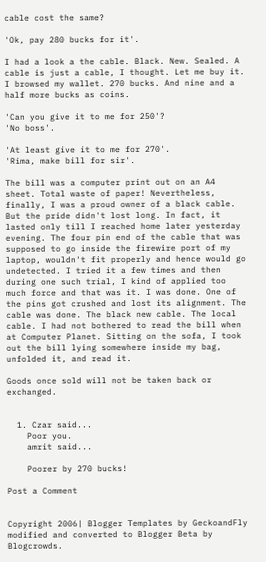cable cost the same?

'Ok, pay 280 bucks for it'.

I had a look a the cable. Black. New. Sealed. A cable is just a cable, I thought. Let me buy it. I browsed my wallet. 270 bucks. And nine and a half more bucks as coins.

'Can you give it to me for 250'?
'No boss'.

'At least give it to me for 270'.
'Rima, make bill for sir'.

The bill was a computer print out on an A4 sheet. Total waste of paper! Nevertheless, finally, I was a proud owner of a black cable. But the pride didn't lost long. In fact, it lasted only till I reached home later yesterday evening. The four pin end of the cable that was supposed to go inside the firewire port of my laptop, wouldn't fit properly and hence would go undetected. I tried it a few times and then during one such trial, I kind of applied too much force and that was it. I was done. One of the pins got crushed and lost its alignment. The cable was done. The black new cable. The local cable. I had not bothered to read the bill when at Computer Planet. Sitting on the sofa, I took out the bill lying somewhere inside my bag, unfolded it, and read it.

Goods once sold will not be taken back or exchanged.


  1. Czar said...
    Poor you.
    amrit said...

    Poorer by 270 bucks!

Post a Comment


Copyright 2006| Blogger Templates by GeckoandFly modified and converted to Blogger Beta by Blogcrowds.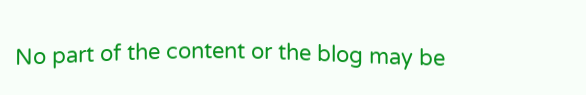No part of the content or the blog may be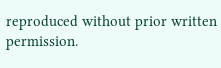reproduced without prior written permission.